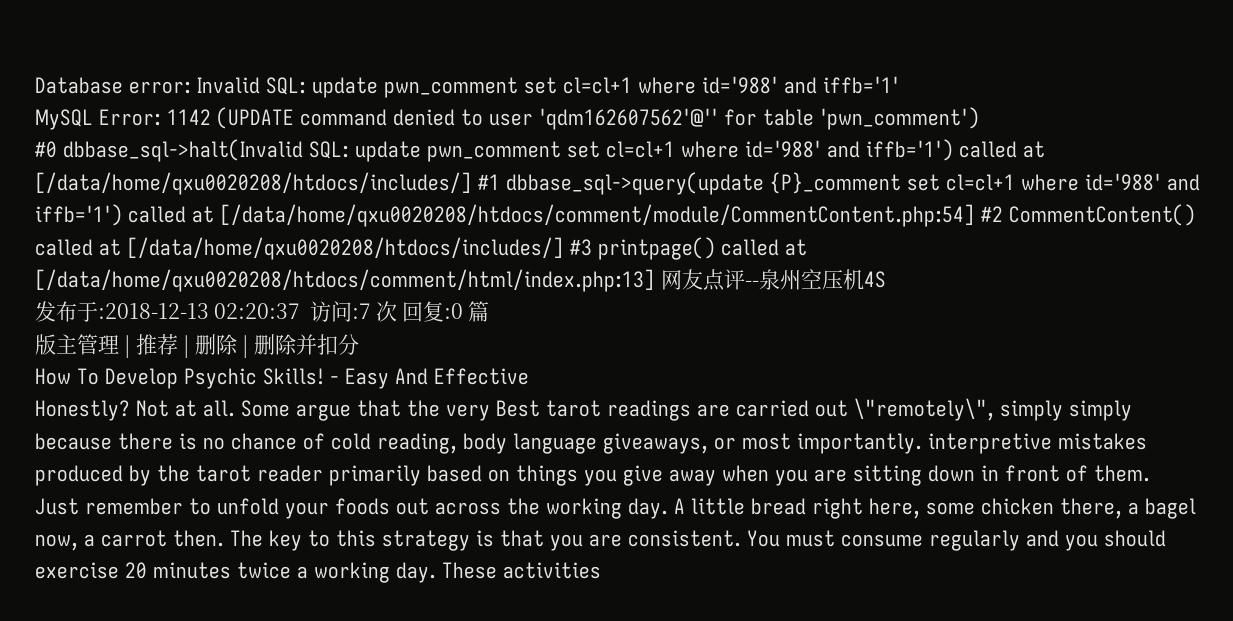Database error: Invalid SQL: update pwn_comment set cl=cl+1 where id='988' and iffb='1'
MySQL Error: 1142 (UPDATE command denied to user 'qdm162607562'@'' for table 'pwn_comment')
#0 dbbase_sql->halt(Invalid SQL: update pwn_comment set cl=cl+1 where id='988' and iffb='1') called at [/data/home/qxu0020208/htdocs/includes/] #1 dbbase_sql->query(update {P}_comment set cl=cl+1 where id='988' and iffb='1') called at [/data/home/qxu0020208/htdocs/comment/module/CommentContent.php:54] #2 CommentContent() called at [/data/home/qxu0020208/htdocs/includes/] #3 printpage() called at [/data/home/qxu0020208/htdocs/comment/html/index.php:13] 网友点评--泉州空压机4S
发布于:2018-12-13 02:20:37  访问:7 次 回复:0 篇
版主管理 | 推荐 | 删除 | 删除并扣分
How To Develop Psychic Skills! - Easy And Effective
Honestly? Not at all. Some argue that the very Best tarot readings are carried out \"remotely\", simply simply because there is no chance of cold reading, body language giveaways, or most importantly. interpretive mistakes produced by the tarot reader primarily based on things you give away when you are sitting down in front of them.
Just remember to unfold your foods out across the working day. A little bread right here, some chicken there, a bagel now, a carrot then. The key to this strategy is that you are consistent. You must consume regularly and you should exercise 20 minutes twice a working day. These activities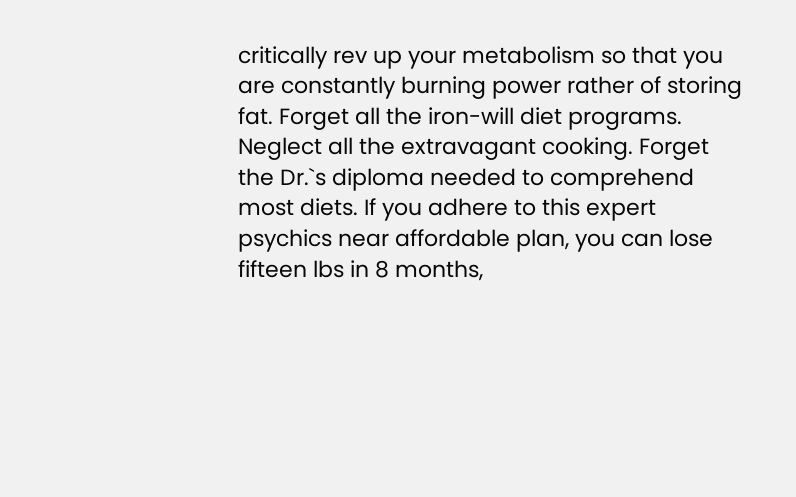critically rev up your metabolism so that you are constantly burning power rather of storing fat. Forget all the iron-will diet programs. Neglect all the extravagant cooking. Forget the Dr.`s diploma needed to comprehend most diets. If you adhere to this expert psychics near affordable plan, you can lose fifteen lbs in 8 months,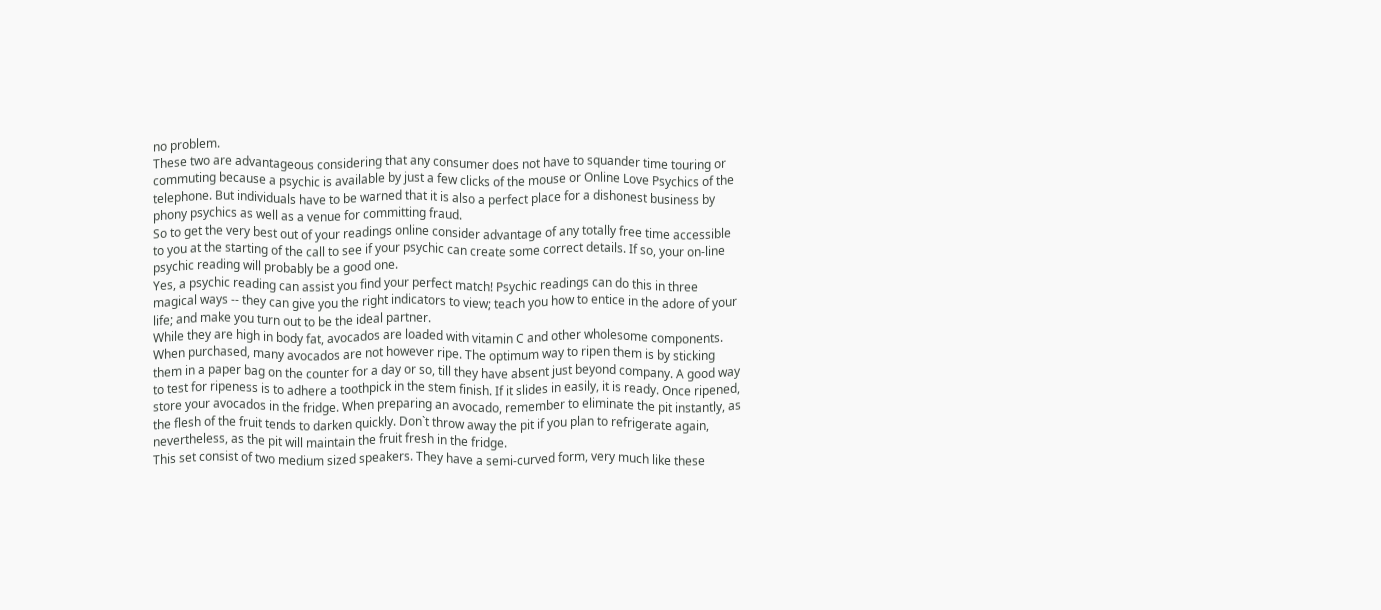no problem.
These two are advantageous considering that any consumer does not have to squander time touring or commuting because a psychic is available by just a few clicks of the mouse or Online Love Psychics of the telephone. But individuals have to be warned that it is also a perfect place for a dishonest business by phony psychics as well as a venue for committing fraud.
So to get the very best out of your readings online consider advantage of any totally free time accessible to you at the starting of the call to see if your psychic can create some correct details. If so, your on-line psychic reading will probably be a good one.
Yes, a psychic reading can assist you find your perfect match! Psychic readings can do this in three magical ways -- they can give you the right indicators to view; teach you how to entice in the adore of your life; and make you turn out to be the ideal partner.
While they are high in body fat, avocados are loaded with vitamin C and other wholesome components. When purchased, many avocados are not however ripe. The optimum way to ripen them is by sticking them in a paper bag on the counter for a day or so, till they have absent just beyond company. A good way to test for ripeness is to adhere a toothpick in the stem finish. If it slides in easily, it is ready. Once ripened, store your avocados in the fridge. When preparing an avocado, remember to eliminate the pit instantly, as the flesh of the fruit tends to darken quickly. Don`t throw away the pit if you plan to refrigerate again, nevertheless, as the pit will maintain the fruit fresh in the fridge.
This set consist of two medium sized speakers. They have a semi-curved form, very much like these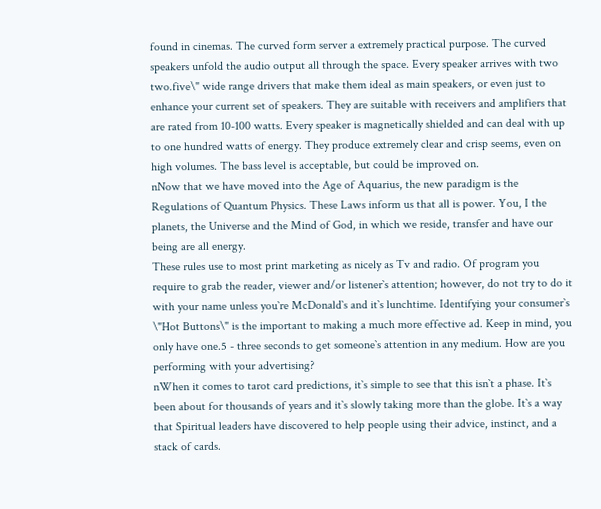found in cinemas. The curved form server a extremely practical purpose. The curved speakers unfold the audio output all through the space. Every speaker arrives with two two.five\" wide range drivers that make them ideal as main speakers, or even just to enhance your current set of speakers. They are suitable with receivers and amplifiers that are rated from 10-100 watts. Every speaker is magnetically shielded and can deal with up to one hundred watts of energy. They produce extremely clear and crisp seems, even on high volumes. The bass level is acceptable, but could be improved on.
nNow that we have moved into the Age of Aquarius, the new paradigm is the Regulations of Quantum Physics. These Laws inform us that all is power. You, I the planets, the Universe and the Mind of God, in which we reside, transfer and have our being are all energy.
These rules use to most print marketing as nicely as Tv and radio. Of program you require to grab the reader, viewer and/or listener`s attention; however, do not try to do it with your name unless you`re McDonald`s and it`s lunchtime. Identifying your consumer`s \"Hot Buttons\" is the important to making a much more effective ad. Keep in mind, you only have one.5 - three seconds to get someone`s attention in any medium. How are you performing with your advertising?
nWhen it comes to tarot card predictions, it`s simple to see that this isn`t a phase. It`s been about for thousands of years and it`s slowly taking more than the globe. It`s a way that Spiritual leaders have discovered to help people using their advice, instinct, and a stack of cards.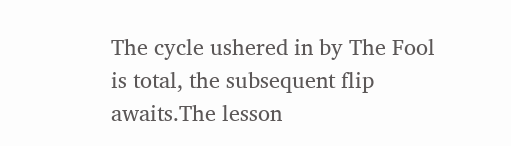The cycle ushered in by The Fool is total, the subsequent flip awaits.The lesson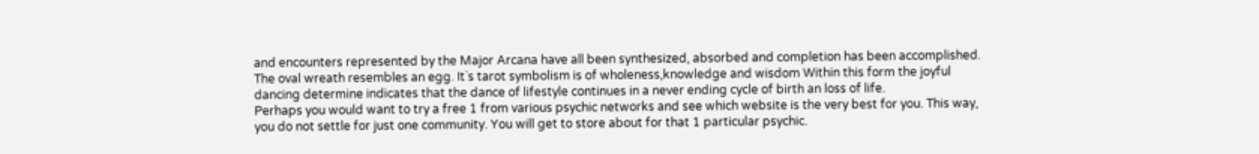and encounters represented by the Major Arcana have all been synthesized, absorbed and completion has been accomplished. The oval wreath resembles an egg. It`s tarot symbolism is of wholeness,knowledge and wisdom Within this form the joyful dancing determine indicates that the dance of lifestyle continues in a never ending cycle of birth an loss of life.
Perhaps you would want to try a free 1 from various psychic networks and see which website is the very best for you. This way, you do not settle for just one community. You will get to store about for that 1 particular psychic.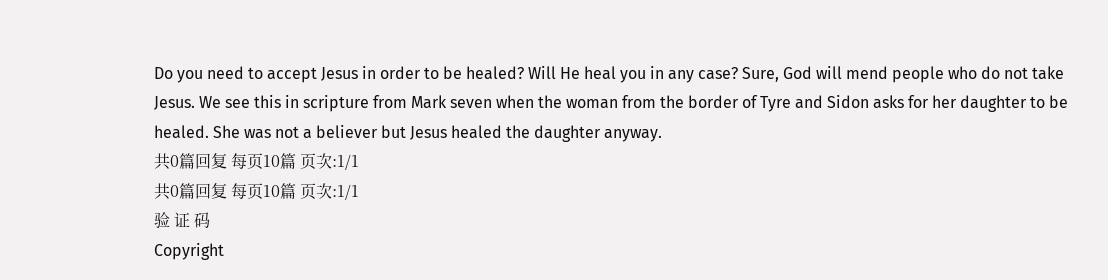Do you need to accept Jesus in order to be healed? Will He heal you in any case? Sure, God will mend people who do not take Jesus. We see this in scripture from Mark seven when the woman from the border of Tyre and Sidon asks for her daughter to be healed. She was not a believer but Jesus healed the daughter anyway.
共0篇回复 每页10篇 页次:1/1
共0篇回复 每页10篇 页次:1/1
验 证 码
Copyright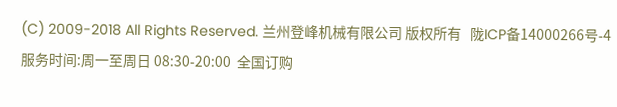(C) 2009-2018 All Rights Reserved. 兰州登峰机械有限公司 版权所有   陇ICP备14000266号-4
服务时间:周一至周日 08:30-20:00  全国订购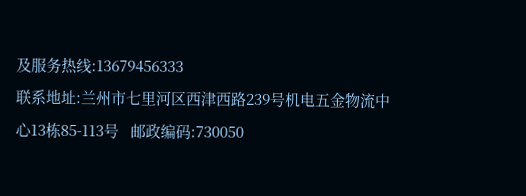及服务热线:13679456333
联系地址:兰州市七里河区西津西路239号机电五金物流中心13栋85-113号   邮政编码:730050